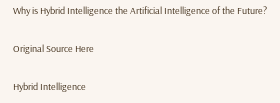Why is Hybrid Intelligence the Artificial Intelligence of the Future?

Original Source Here

Hybrid Intelligence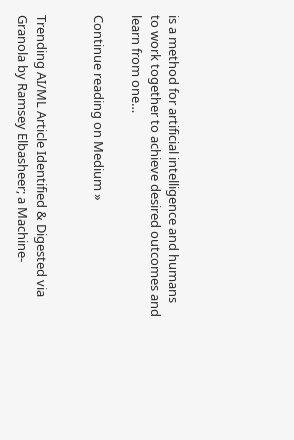is a method for artificial intelligence and humans to work together to achieve desired outcomes and learn from one…

Continue reading on Medium »


Trending AI/ML Article Identified & Digested via Granola by Ramsey Elbasheer; a Machine-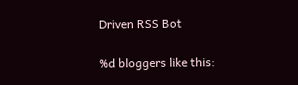Driven RSS Bot

%d bloggers like this: